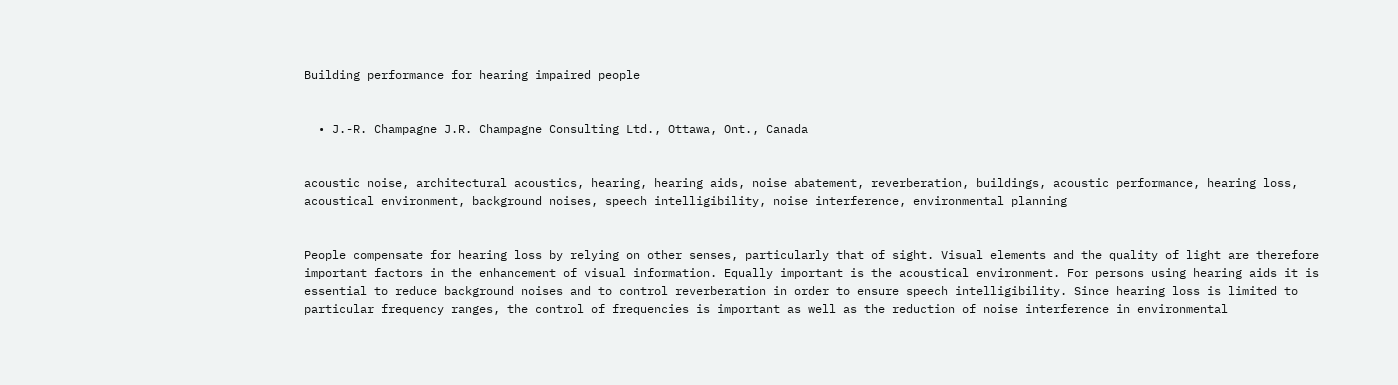Building performance for hearing impaired people


  • J.-R. Champagne J.R. Champagne Consulting Ltd., Ottawa, Ont., Canada


acoustic noise, architectural acoustics, hearing, hearing aids, noise abatement, reverberation, buildings, acoustic performance, hearing loss, acoustical environment, background noises, speech intelligibility, noise interference, environmental planning


People compensate for hearing loss by relying on other senses, particularly that of sight. Visual elements and the quality of light are therefore important factors in the enhancement of visual information. Equally important is the acoustical environment. For persons using hearing aids it is essential to reduce background noises and to control reverberation in order to ensure speech intelligibility. Since hearing loss is limited to particular frequency ranges, the control of frequencies is important as well as the reduction of noise interference in environmental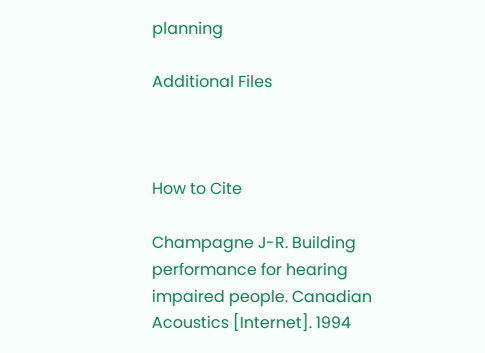planning

Additional Files



How to Cite

Champagne J-R. Building performance for hearing impaired people. Canadian Acoustics [Internet]. 1994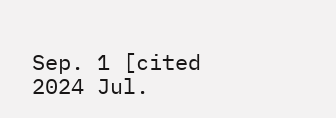Sep. 1 [cited 2024 Jul.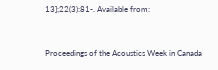13];22(3):81-. Available from:



Proceedings of the Acoustics Week in Canada